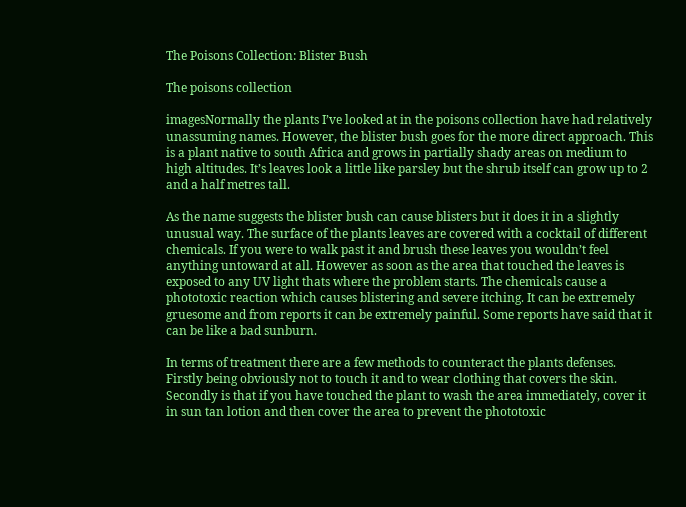The Poisons Collection: Blister Bush

The poisons collection

imagesNormally the plants I’ve looked at in the poisons collection have had relatively unassuming names. However, the blister bush goes for the more direct approach. This is a plant native to south Africa and grows in partially shady areas on medium to high altitudes. It’s leaves look a little like parsley but the shrub itself can grow up to 2 and a half metres tall.

As the name suggests the blister bush can cause blisters but it does it in a slightly unusual way. The surface of the plants leaves are covered with a cocktail of different chemicals. If you were to walk past it and brush these leaves you wouldn’t feel anything untoward at all. However as soon as the area that touched the leaves is exposed to any UV light thats where the problem starts. The chemicals cause a phototoxic reaction which causes blistering and severe itching. It can be extremely gruesome and from reports it can be extremely painful. Some reports have said that it can be like a bad sunburn.

In terms of treatment there are a few methods to counteract the plants defenses. Firstly being obviously not to touch it and to wear clothing that covers the skin. Secondly is that if you have touched the plant to wash the area immediately, cover it in sun tan lotion and then cover the area to prevent the phototoxic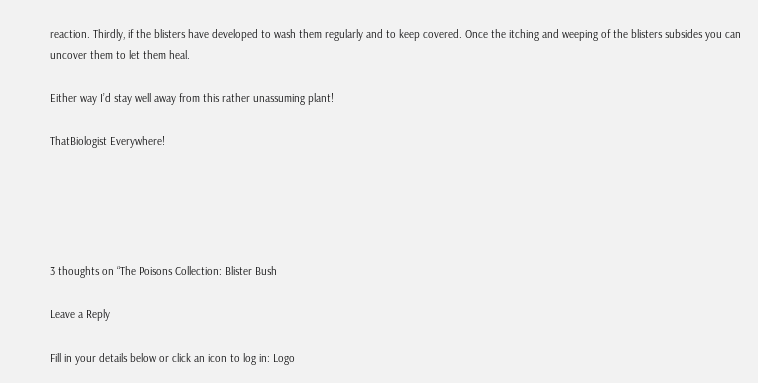reaction. Thirdly, if the blisters have developed to wash them regularly and to keep covered. Once the itching and weeping of the blisters subsides you can uncover them to let them heal.

Either way I’d stay well away from this rather unassuming plant!

ThatBiologist Everywhere!





3 thoughts on “The Poisons Collection: Blister Bush

Leave a Reply

Fill in your details below or click an icon to log in: Logo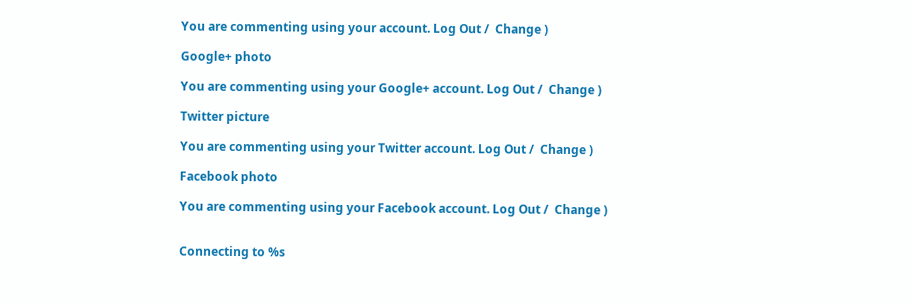You are commenting using your account. Log Out /  Change )

Google+ photo

You are commenting using your Google+ account. Log Out /  Change )

Twitter picture

You are commenting using your Twitter account. Log Out /  Change )

Facebook photo

You are commenting using your Facebook account. Log Out /  Change )


Connecting to %s